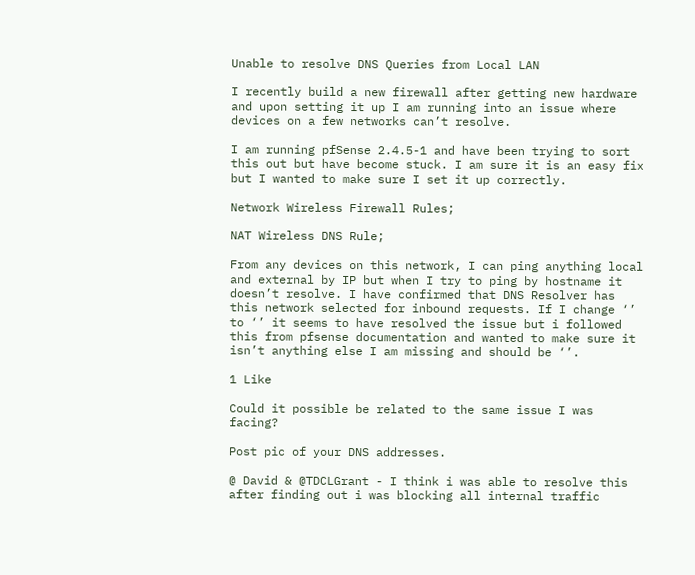Unable to resolve DNS Queries from Local LAN

I recently build a new firewall after getting new hardware and upon setting it up I am running into an issue where devices on a few networks can’t resolve.

I am running pfSense 2.4.5-1 and have been trying to sort this out but have become stuck. I am sure it is an easy fix but I wanted to make sure I set it up correctly.

Network Wireless Firewall Rules;

NAT Wireless DNS Rule;

From any devices on this network, I can ping anything local and external by IP but when I try to ping by hostname it doesn’t resolve. I have confirmed that DNS Resolver has this network selected for inbound requests. If I change ‘’ to ‘’ it seems to have resolved the issue but i followed this from pfsense documentation and wanted to make sure it isn’t anything else I am missing and should be ‘’.

1 Like

Could it possible be related to the same issue I was facing?

Post pic of your DNS addresses.

@ David & @TDCLGrant - I think i was able to resolve this after finding out i was blocking all internal traffic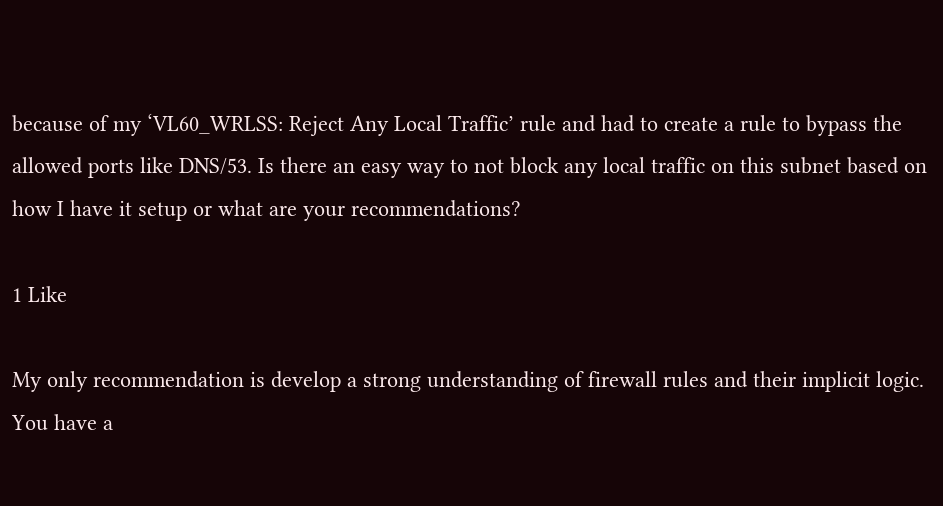because of my ‘VL60_WRLSS: Reject Any Local Traffic’ rule and had to create a rule to bypass the allowed ports like DNS/53. Is there an easy way to not block any local traffic on this subnet based on how I have it setup or what are your recommendations?

1 Like

My only recommendation is develop a strong understanding of firewall rules and their implicit logic. You have a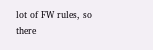lot of FW rules, so there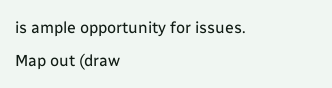is ample opportunity for issues. Map out (draw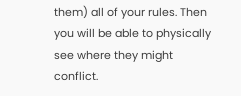them) all of your rules. Then you will be able to physically see where they might conflict.